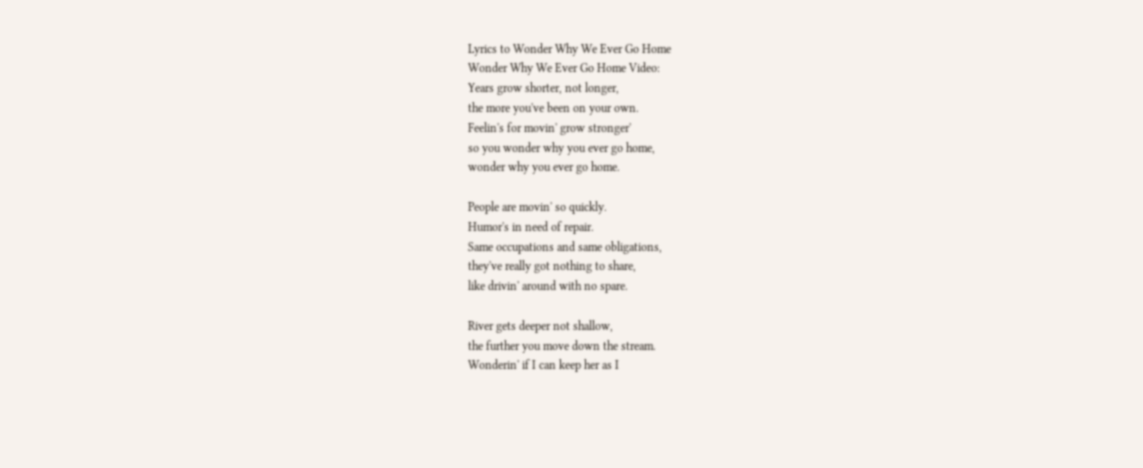Lyrics to Wonder Why We Ever Go Home
Wonder Why We Ever Go Home Video:
Years grow shorter, not longer,
the more you've been on your own.
Feelin's for movin' grow stronger'
so you wonder why you ever go home,
wonder why you ever go home.

People are movin' so quickly.
Humor's in need of repair.
Same occupations and same obligations,
they've really got nothing to share,
like drivin' around with no spare.

River gets deeper not shallow,
the further you move down the stream.
Wonderin' if I can keep her as I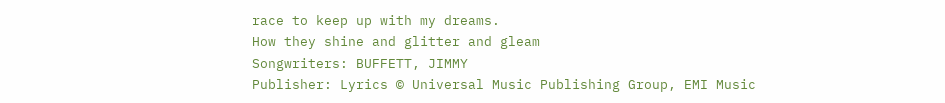race to keep up with my dreams.
How they shine and glitter and gleam
Songwriters: BUFFETT, JIMMY
Publisher: Lyrics © Universal Music Publishing Group, EMI Music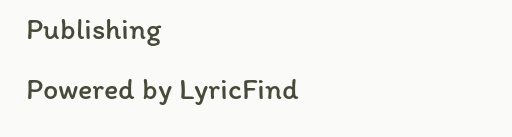Publishing
Powered by LyricFind